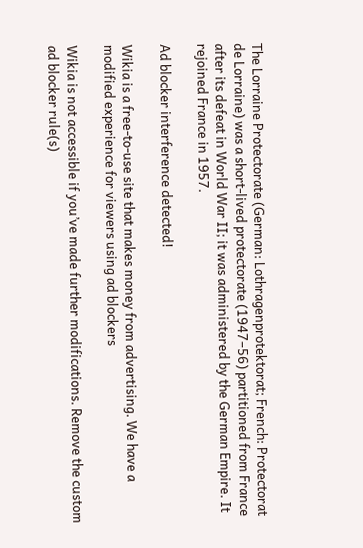The Lorraine Protectorate (German: Lothragenprotektorat; French: Protectorat de Lorraine) was a short-lived protectorate (1947–56) partitioned from France after its defeat in World War II; it was administered by the German Empire. It rejoined France in 1957.

Ad blocker interference detected!

Wikia is a free-to-use site that makes money from advertising. We have a modified experience for viewers using ad blockers

Wikia is not accessible if you’ve made further modifications. Remove the custom ad blocker rule(s)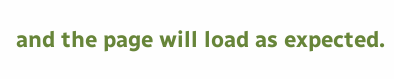and the page will load as expected.